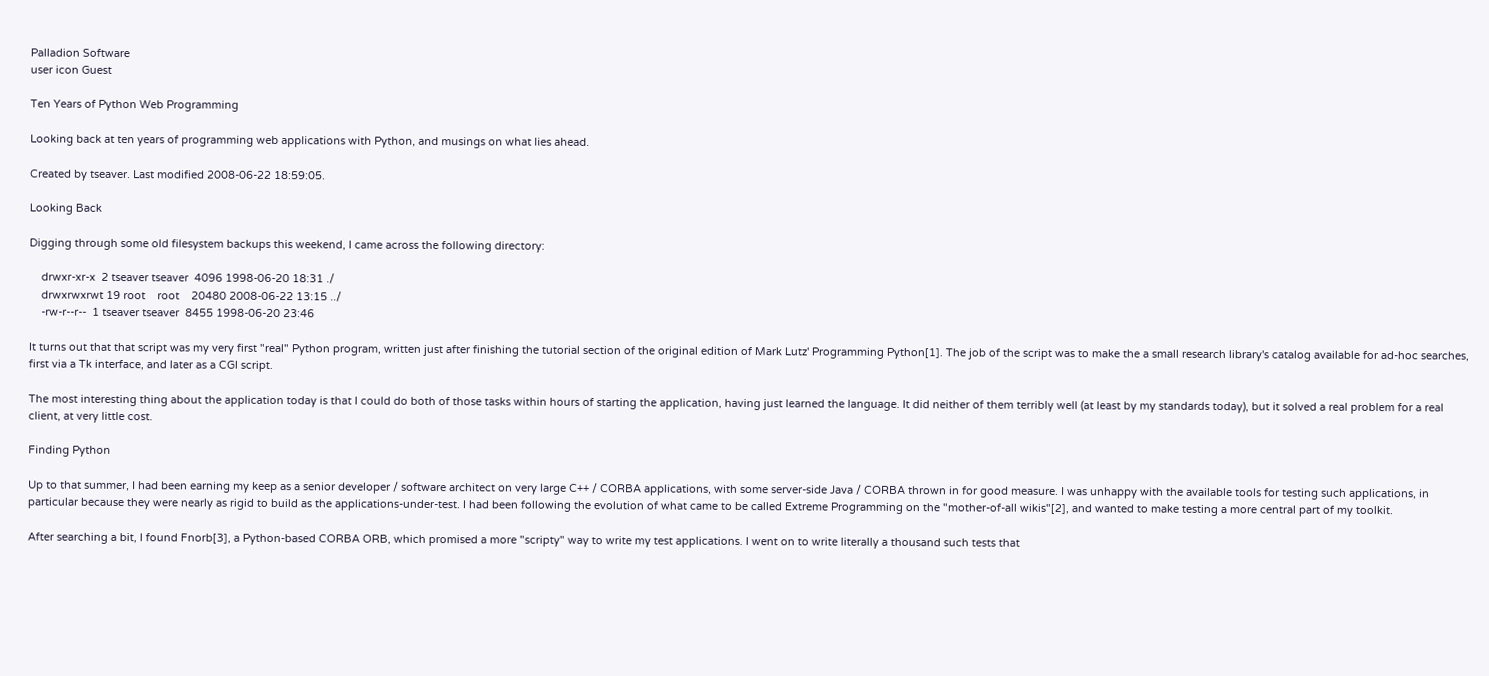Palladion Software
user icon Guest

Ten Years of Python Web Programming

Looking back at ten years of programming web applications with Python, and musings on what lies ahead.

Created by tseaver. Last modified 2008-06-22 18:59:05.

Looking Back

Digging through some old filesystem backups this weekend, I came across the following directory:

    drwxr-xr-x  2 tseaver tseaver  4096 1998-06-20 18:31 ./
    drwxrwxrwt 19 root    root    20480 2008-06-22 13:15 ../
    -rw-r--r--  1 tseaver tseaver  8455 1998-06-20 23:46

It turns out that that script was my very first "real" Python program, written just after finishing the tutorial section of the original edition of Mark Lutz' Programming Python[1]. The job of the script was to make the a small research library's catalog available for ad-hoc searches, first via a Tk interface, and later as a CGI script.

The most interesting thing about the application today is that I could do both of those tasks within hours of starting the application, having just learned the language. It did neither of them terribly well (at least by my standards today), but it solved a real problem for a real client, at very little cost.

Finding Python

Up to that summer, I had been earning my keep as a senior developer / software architect on very large C++ / CORBA applications, with some server-side Java / CORBA thrown in for good measure. I was unhappy with the available tools for testing such applications, in particular because they were nearly as rigid to build as the applications-under-test. I had been following the evolution of what came to be called Extreme Programming on the "mother-of-all wikis"[2], and wanted to make testing a more central part of my toolkit.

After searching a bit, I found Fnorb[3], a Python-based CORBA ORB, which promised a more "scripty" way to write my test applications. I went on to write literally a thousand such tests that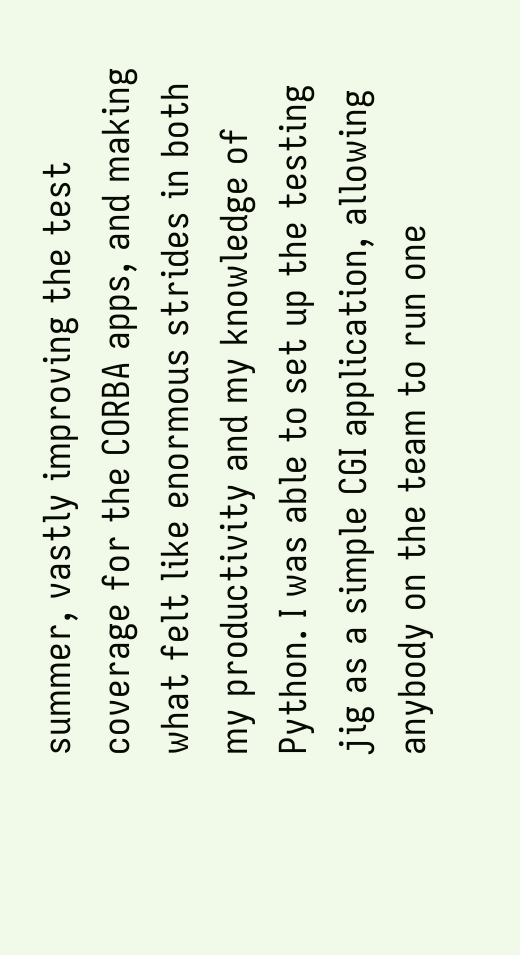summer, vastly improving the test coverage for the CORBA apps, and making what felt like enormous strides in both my productivity and my knowledge of Python. I was able to set up the testing jig as a simple CGI application, allowing anybody on the team to run one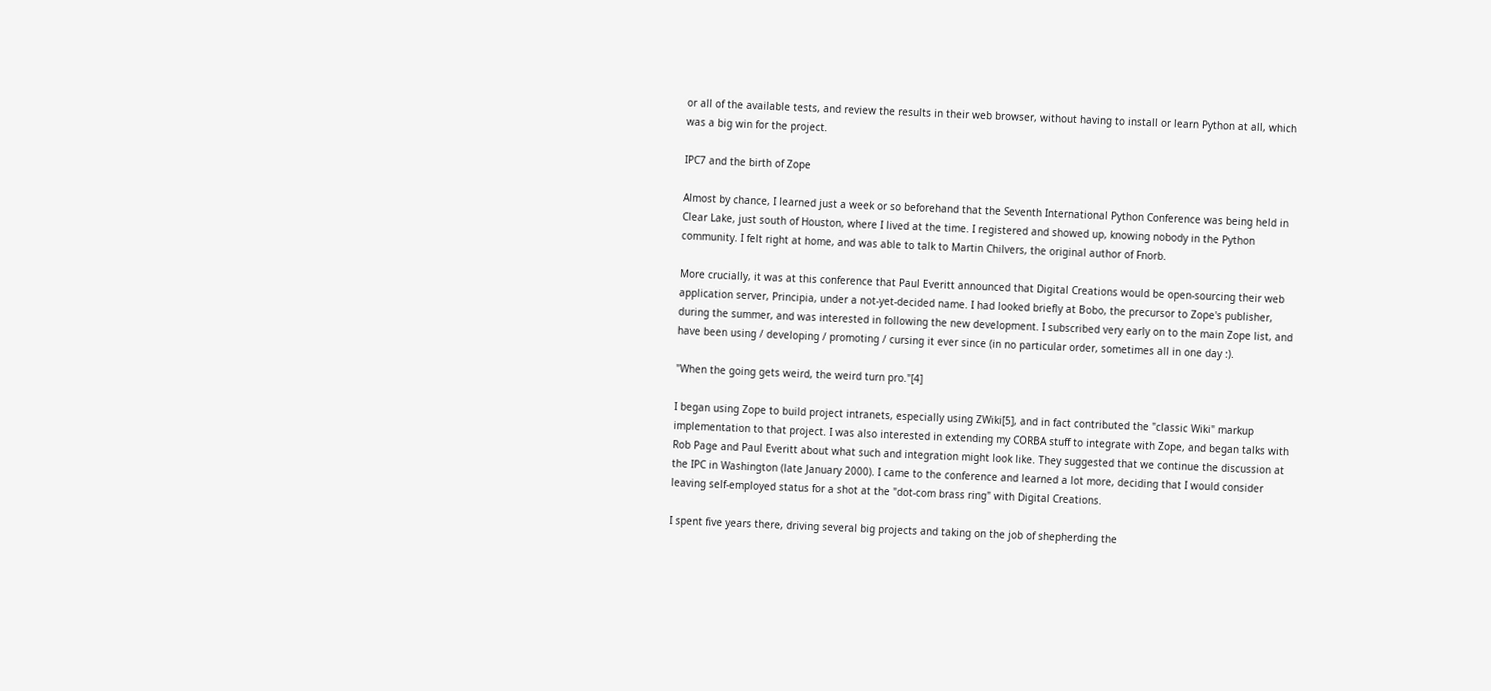or all of the available tests, and review the results in their web browser, without having to install or learn Python at all, which was a big win for the project.

IPC7 and the birth of Zope

Almost by chance, I learned just a week or so beforehand that the Seventh International Python Conference was being held in Clear Lake, just south of Houston, where I lived at the time. I registered and showed up, knowing nobody in the Python community. I felt right at home, and was able to talk to Martin Chilvers, the original author of Fnorb.

More crucially, it was at this conference that Paul Everitt announced that Digital Creations would be open-sourcing their web application server, Principia, under a not-yet-decided name. I had looked briefly at Bobo, the precursor to Zope's publisher, during the summer, and was interested in following the new development. I subscribed very early on to the main Zope list, and have been using / developing / promoting / cursing it ever since (in no particular order, sometimes all in one day :).

"When the going gets weird, the weird turn pro."[4]

I began using Zope to build project intranets, especially using ZWiki[5], and in fact contributed the "classic Wiki" markup implementation to that project. I was also interested in extending my CORBA stuff to integrate with Zope, and began talks with Rob Page and Paul Everitt about what such and integration might look like. They suggested that we continue the discussion at the IPC in Washington (late January 2000). I came to the conference and learned a lot more, deciding that I would consider leaving self-employed status for a shot at the "dot-com brass ring" with Digital Creations.

I spent five years there, driving several big projects and taking on the job of shepherding the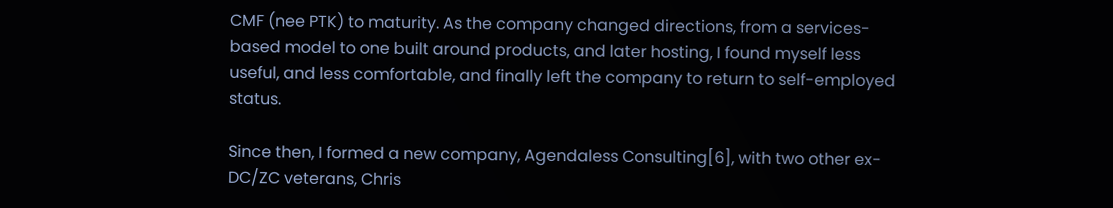CMF (nee PTK) to maturity. As the company changed directions, from a services-based model to one built around products, and later hosting, I found myself less useful, and less comfortable, and finally left the company to return to self-employed status.

Since then, I formed a new company, Agendaless Consulting[6], with two other ex-DC/ZC veterans, Chris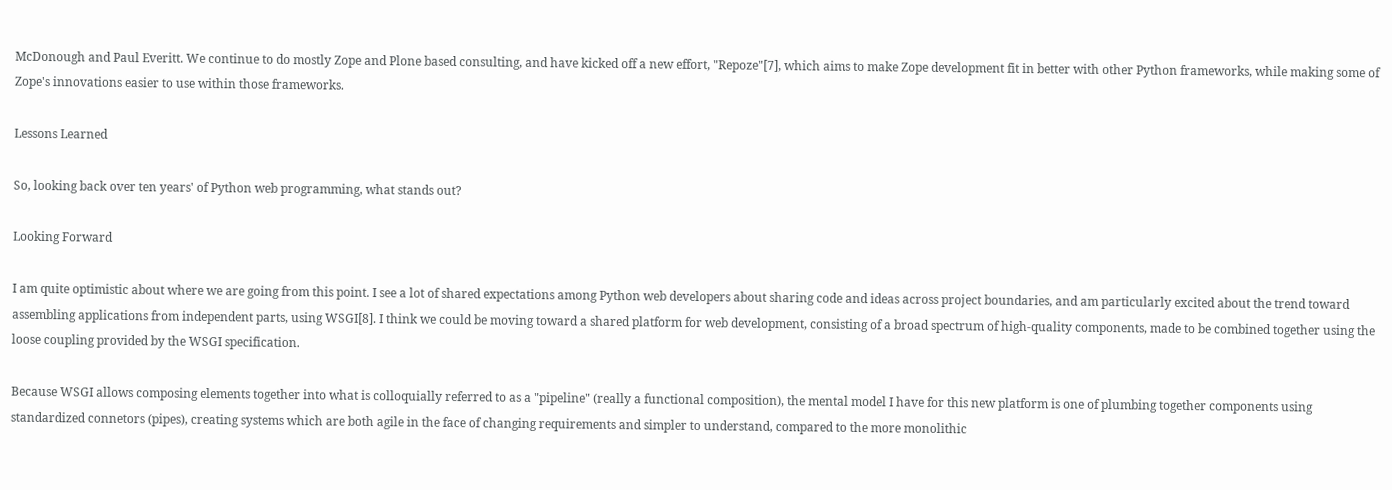McDonough and Paul Everitt. We continue to do mostly Zope and Plone based consulting, and have kicked off a new effort, "Repoze"[7], which aims to make Zope development fit in better with other Python frameworks, while making some of Zope's innovations easier to use within those frameworks.

Lessons Learned

So, looking back over ten years' of Python web programming, what stands out?

Looking Forward

I am quite optimistic about where we are going from this point. I see a lot of shared expectations among Python web developers about sharing code and ideas across project boundaries, and am particularly excited about the trend toward assembling applications from independent parts, using WSGI[8]. I think we could be moving toward a shared platform for web development, consisting of a broad spectrum of high-quality components, made to be combined together using the loose coupling provided by the WSGI specification.

Because WSGI allows composing elements together into what is colloquially referred to as a "pipeline" (really a functional composition), the mental model I have for this new platform is one of plumbing together components using standardized connetors (pipes), creating systems which are both agile in the face of changing requirements and simpler to understand, compared to the more monolithic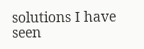solutions I have seen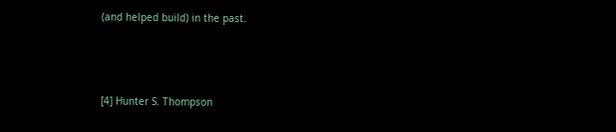(and helped build) in the past.





[4] Hunter S. Thompson